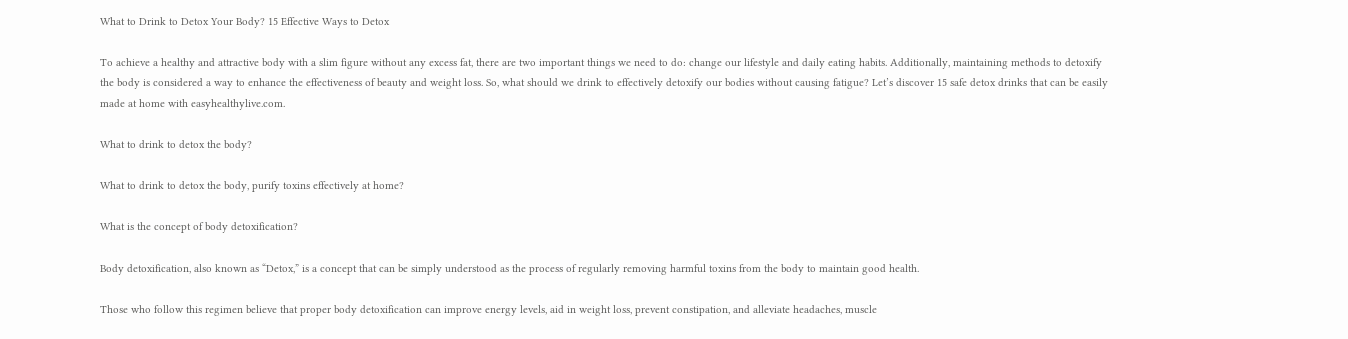What to Drink to Detox Your Body? 15 Effective Ways to Detox

To achieve a healthy and attractive body with a slim figure without any excess fat, there are two important things we need to do: change our lifestyle and daily eating habits. Additionally, maintaining methods to detoxify the body is considered a way to enhance the effectiveness of beauty and weight loss. So, what should we drink to effectively detoxify our bodies without causing fatigue? Let’s discover 15 safe detox drinks that can be easily made at home with easyhealthylive.com.

What to drink to detox the body?

What to drink to detox the body, purify toxins effectively at home?

What is the concept of body detoxification?

Body detoxification, also known as “Detox,” is a concept that can be simply understood as the process of regularly removing harmful toxins from the body to maintain good health.

Those who follow this regimen believe that proper body detoxification can improve energy levels, aid in weight loss, prevent constipation, and alleviate headaches, muscle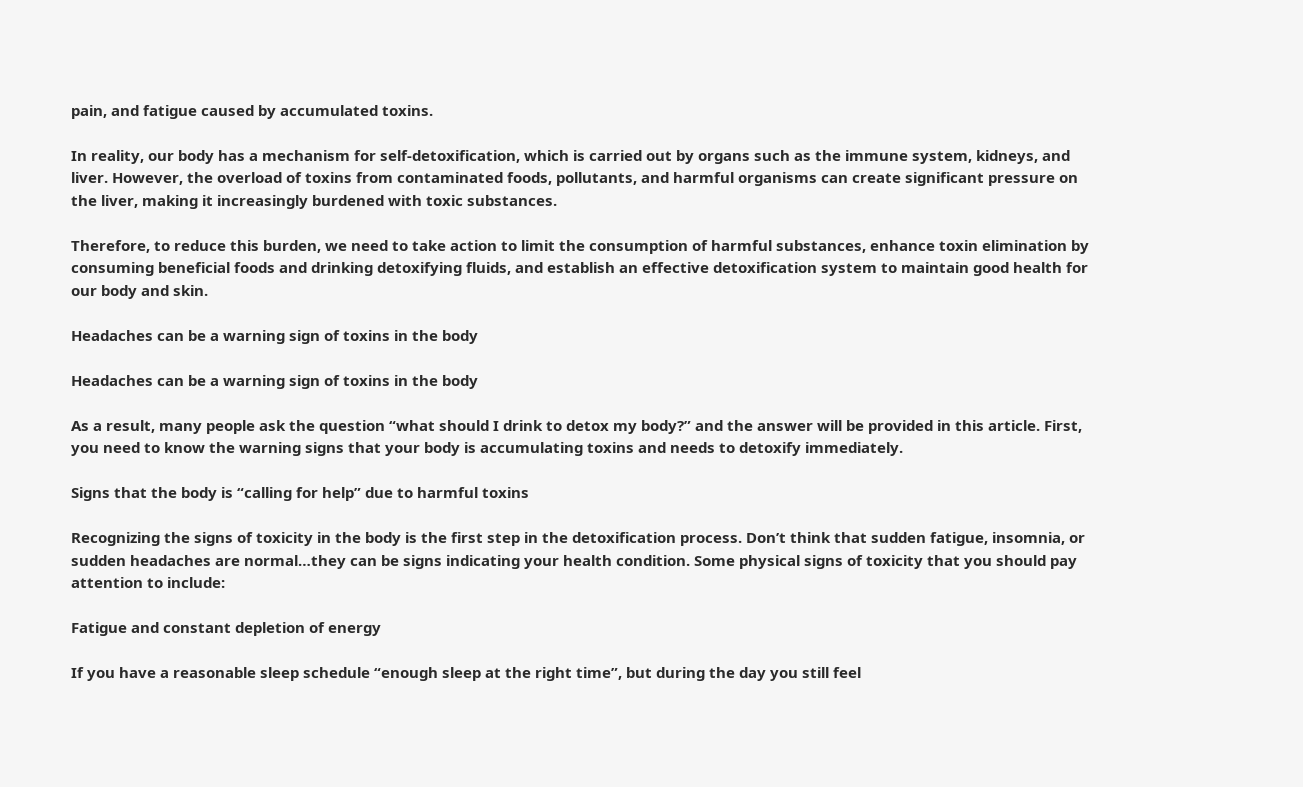pain, and fatigue caused by accumulated toxins.

In reality, our body has a mechanism for self-detoxification, which is carried out by organs such as the immune system, kidneys, and liver. However, the overload of toxins from contaminated foods, pollutants, and harmful organisms can create significant pressure on the liver, making it increasingly burdened with toxic substances.

Therefore, to reduce this burden, we need to take action to limit the consumption of harmful substances, enhance toxin elimination by consuming beneficial foods and drinking detoxifying fluids, and establish an effective detoxification system to maintain good health for our body and skin.

Headaches can be a warning sign of toxins in the body

Headaches can be a warning sign of toxins in the body

As a result, many people ask the question “what should I drink to detox my body?” and the answer will be provided in this article. First, you need to know the warning signs that your body is accumulating toxins and needs to detoxify immediately.

Signs that the body is “calling for help” due to harmful toxins

Recognizing the signs of toxicity in the body is the first step in the detoxification process. Don’t think that sudden fatigue, insomnia, or sudden headaches are normal…they can be signs indicating your health condition. Some physical signs of toxicity that you should pay attention to include:

Fatigue and constant depletion of energy

If you have a reasonable sleep schedule “enough sleep at the right time”, but during the day you still feel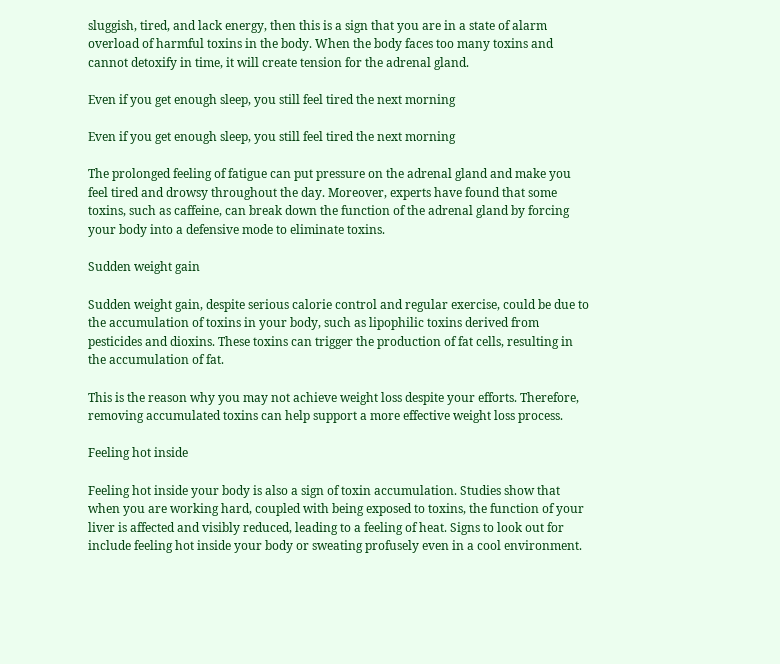sluggish, tired, and lack energy, then this is a sign that you are in a state of alarm overload of harmful toxins in the body. When the body faces too many toxins and cannot detoxify in time, it will create tension for the adrenal gland.

Even if you get enough sleep, you still feel tired the next morning

Even if you get enough sleep, you still feel tired the next morning

The prolonged feeling of fatigue can put pressure on the adrenal gland and make you feel tired and drowsy throughout the day. Moreover, experts have found that some toxins, such as caffeine, can break down the function of the adrenal gland by forcing your body into a defensive mode to eliminate toxins.

Sudden weight gain

Sudden weight gain, despite serious calorie control and regular exercise, could be due to the accumulation of toxins in your body, such as lipophilic toxins derived from pesticides and dioxins. These toxins can trigger the production of fat cells, resulting in the accumulation of fat.

This is the reason why you may not achieve weight loss despite your efforts. Therefore, removing accumulated toxins can help support a more effective weight loss process.

Feeling hot inside

Feeling hot inside your body is also a sign of toxin accumulation. Studies show that when you are working hard, coupled with being exposed to toxins, the function of your liver is affected and visibly reduced, leading to a feeling of heat. Signs to look out for include feeling hot inside your body or sweating profusely even in a cool environment.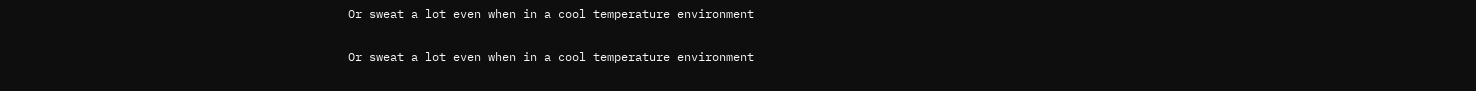Or sweat a lot even when in a cool temperature environment

Or sweat a lot even when in a cool temperature environment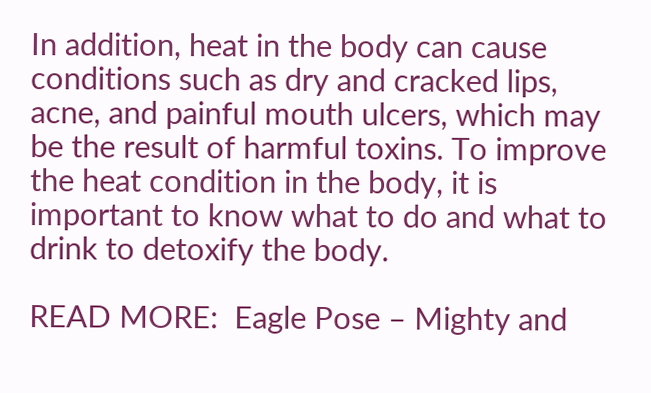In addition, heat in the body can cause conditions such as dry and cracked lips, acne, and painful mouth ulcers, which may be the result of harmful toxins. To improve the heat condition in the body, it is important to know what to do and what to drink to detoxify the body.

READ MORE:  Eagle Pose – Mighty and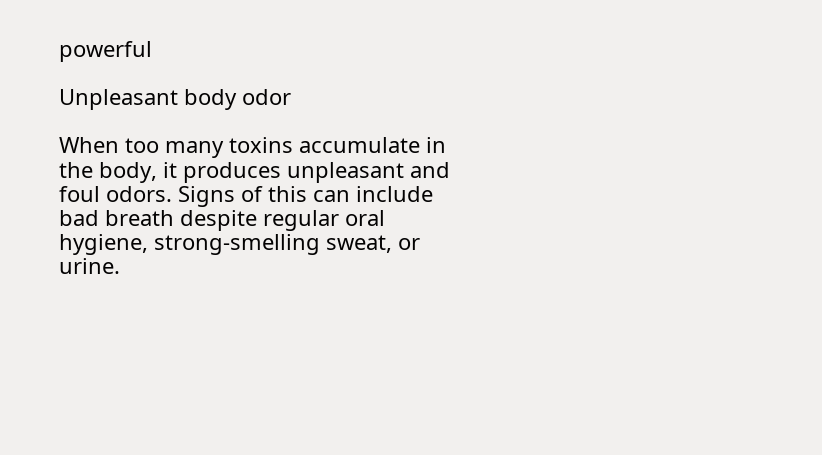powerful

Unpleasant body odor

When too many toxins accumulate in the body, it produces unpleasant and foul odors. Signs of this can include bad breath despite regular oral hygiene, strong-smelling sweat, or urine.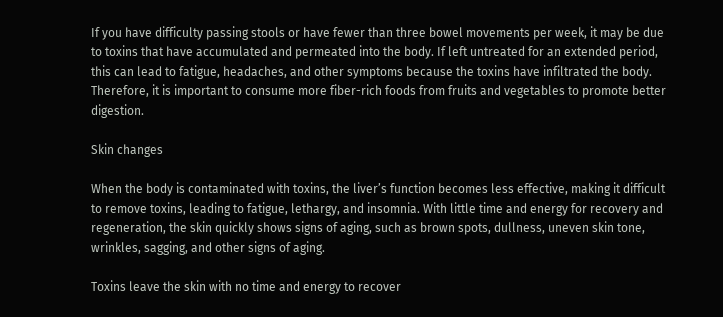If you have difficulty passing stools or have fewer than three bowel movements per week, it may be due to toxins that have accumulated and permeated into the body. If left untreated for an extended period, this can lead to fatigue, headaches, and other symptoms because the toxins have infiltrated the body. Therefore, it is important to consume more fiber-rich foods from fruits and vegetables to promote better digestion.

Skin changes

When the body is contaminated with toxins, the liver’s function becomes less effective, making it difficult to remove toxins, leading to fatigue, lethargy, and insomnia. With little time and energy for recovery and regeneration, the skin quickly shows signs of aging, such as brown spots, dullness, uneven skin tone, wrinkles, sagging, and other signs of aging.

Toxins leave the skin with no time and energy to recover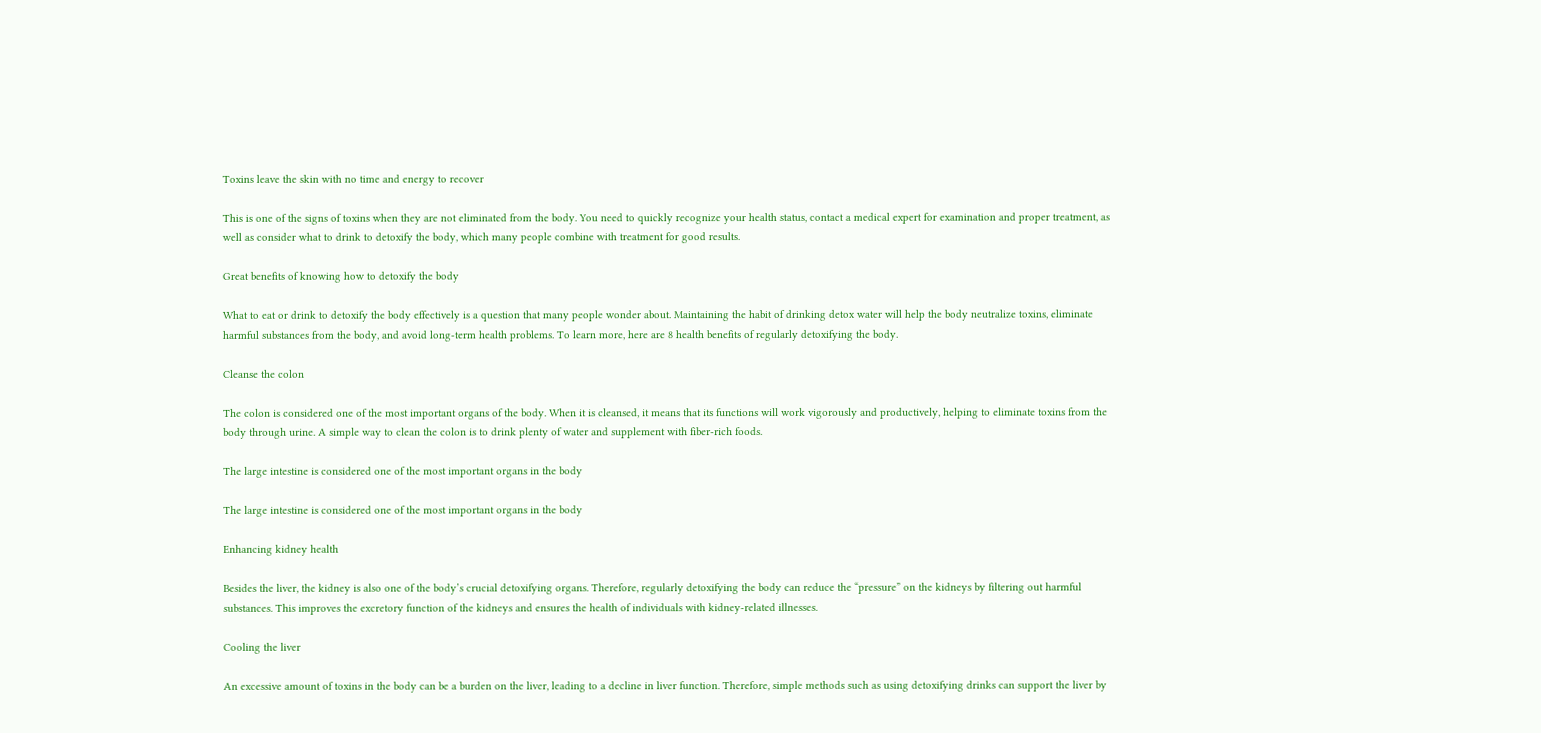Toxins leave the skin with no time and energy to recover

This is one of the signs of toxins when they are not eliminated from the body. You need to quickly recognize your health status, contact a medical expert for examination and proper treatment, as well as consider what to drink to detoxify the body, which many people combine with treatment for good results.

Great benefits of knowing how to detoxify the body

What to eat or drink to detoxify the body effectively is a question that many people wonder about. Maintaining the habit of drinking detox water will help the body neutralize toxins, eliminate harmful substances from the body, and avoid long-term health problems. To learn more, here are 8 health benefits of regularly detoxifying the body.

Cleanse the colon

The colon is considered one of the most important organs of the body. When it is cleansed, it means that its functions will work vigorously and productively, helping to eliminate toxins from the body through urine. A simple way to clean the colon is to drink plenty of water and supplement with fiber-rich foods.

The large intestine is considered one of the most important organs in the body

The large intestine is considered one of the most important organs in the body

Enhancing kidney health

Besides the liver, the kidney is also one of the body’s crucial detoxifying organs. Therefore, regularly detoxifying the body can reduce the “pressure” on the kidneys by filtering out harmful substances. This improves the excretory function of the kidneys and ensures the health of individuals with kidney-related illnesses.

Cooling the liver

An excessive amount of toxins in the body can be a burden on the liver, leading to a decline in liver function. Therefore, simple methods such as using detoxifying drinks can support the liver by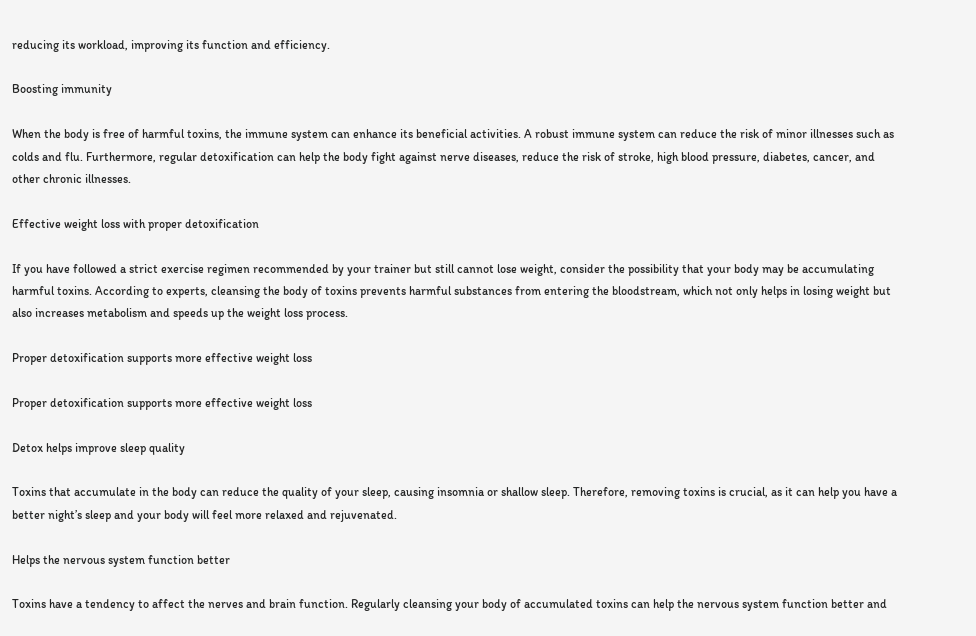reducing its workload, improving its function and efficiency.

Boosting immunity

When the body is free of harmful toxins, the immune system can enhance its beneficial activities. A robust immune system can reduce the risk of minor illnesses such as colds and flu. Furthermore, regular detoxification can help the body fight against nerve diseases, reduce the risk of stroke, high blood pressure, diabetes, cancer, and other chronic illnesses.

Effective weight loss with proper detoxification

If you have followed a strict exercise regimen recommended by your trainer but still cannot lose weight, consider the possibility that your body may be accumulating harmful toxins. According to experts, cleansing the body of toxins prevents harmful substances from entering the bloodstream, which not only helps in losing weight but also increases metabolism and speeds up the weight loss process.

Proper detoxification supports more effective weight loss

Proper detoxification supports more effective weight loss

Detox helps improve sleep quality

Toxins that accumulate in the body can reduce the quality of your sleep, causing insomnia or shallow sleep. Therefore, removing toxins is crucial, as it can help you have a better night’s sleep and your body will feel more relaxed and rejuvenated.

Helps the nervous system function better

Toxins have a tendency to affect the nerves and brain function. Regularly cleansing your body of accumulated toxins can help the nervous system function better and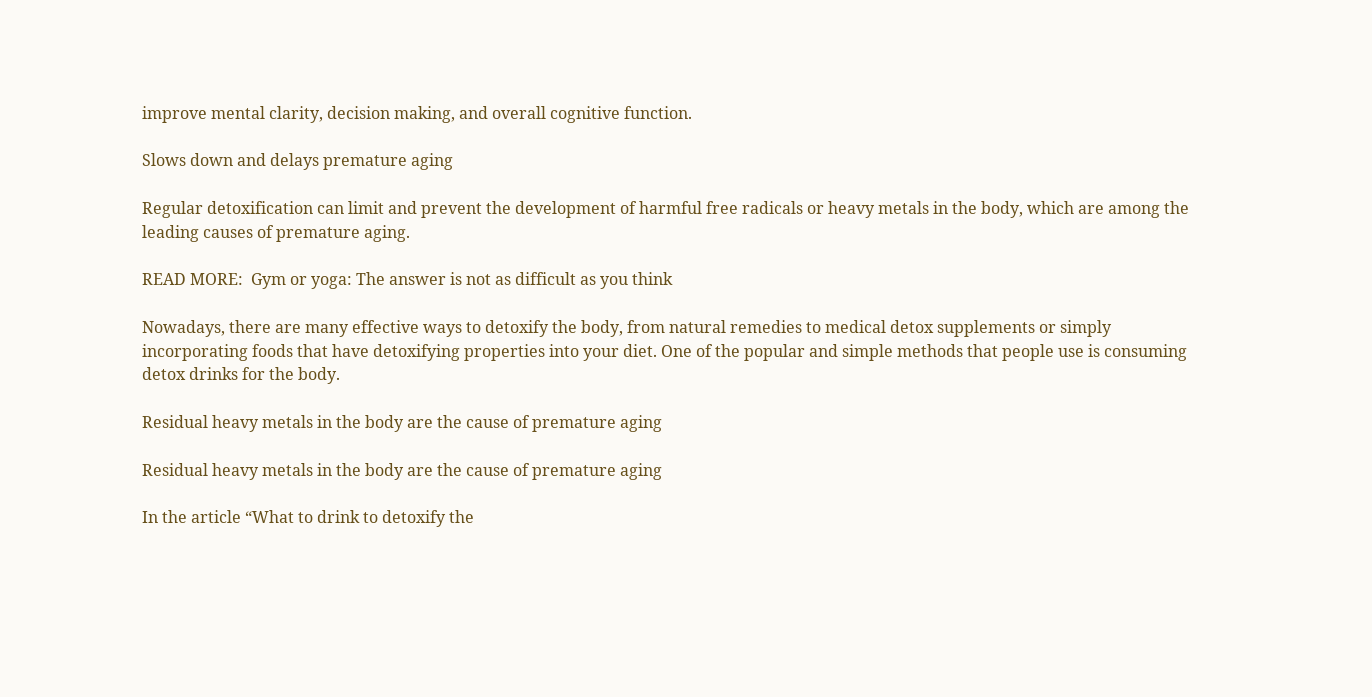improve mental clarity, decision making, and overall cognitive function.

Slows down and delays premature aging

Regular detoxification can limit and prevent the development of harmful free radicals or heavy metals in the body, which are among the leading causes of premature aging.

READ MORE:  Gym or yoga: The answer is not as difficult as you think

Nowadays, there are many effective ways to detoxify the body, from natural remedies to medical detox supplements or simply incorporating foods that have detoxifying properties into your diet. One of the popular and simple methods that people use is consuming detox drinks for the body.

Residual heavy metals in the body are the cause of premature aging

Residual heavy metals in the body are the cause of premature aging

In the article “What to drink to detoxify the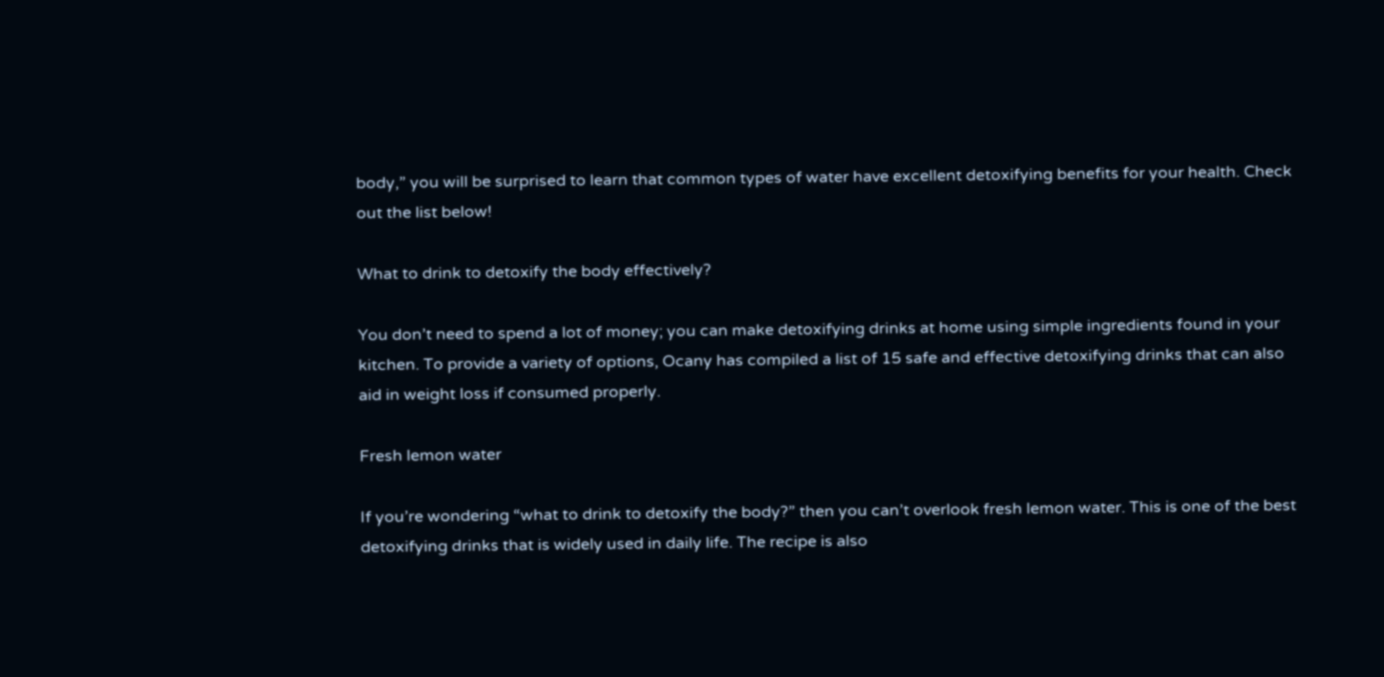body,” you will be surprised to learn that common types of water have excellent detoxifying benefits for your health. Check out the list below!

What to drink to detoxify the body effectively?

You don’t need to spend a lot of money; you can make detoxifying drinks at home using simple ingredients found in your kitchen. To provide a variety of options, Ocany has compiled a list of 15 safe and effective detoxifying drinks that can also aid in weight loss if consumed properly.

Fresh lemon water

If you’re wondering “what to drink to detoxify the body?” then you can’t overlook fresh lemon water. This is one of the best detoxifying drinks that is widely used in daily life. The recipe is also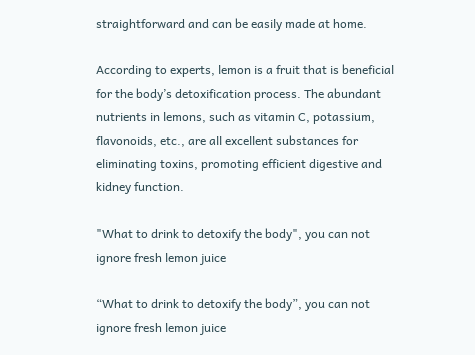straightforward and can be easily made at home.

According to experts, lemon is a fruit that is beneficial for the body’s detoxification process. The abundant nutrients in lemons, such as vitamin C, potassium, flavonoids, etc., are all excellent substances for eliminating toxins, promoting efficient digestive and kidney function.

"What to drink to detoxify the body", you can not ignore fresh lemon juice

“What to drink to detoxify the body”, you can not ignore fresh lemon juice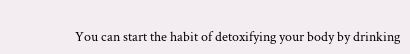You can start the habit of detoxifying your body by drinking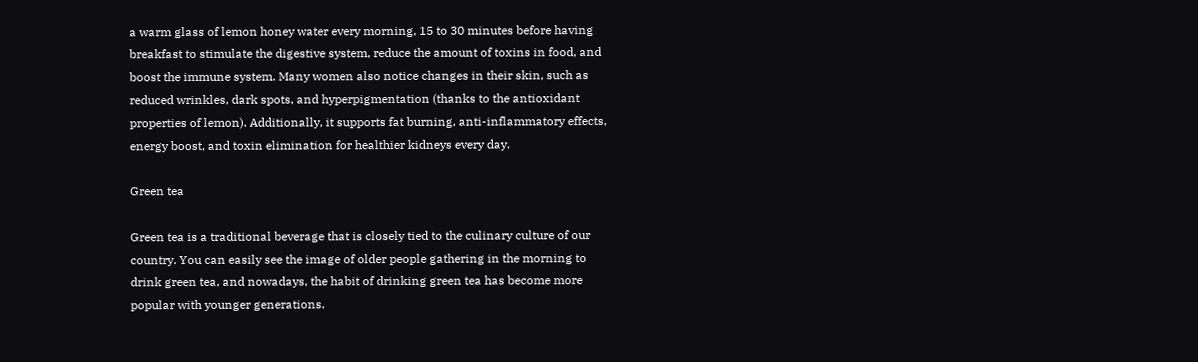a warm glass of lemon honey water every morning, 15 to 30 minutes before having breakfast to stimulate the digestive system, reduce the amount of toxins in food, and boost the immune system. Many women also notice changes in their skin, such as reduced wrinkles, dark spots, and hyperpigmentation (thanks to the antioxidant properties of lemon). Additionally, it supports fat burning, anti-inflammatory effects, energy boost, and toxin elimination for healthier kidneys every day.

Green tea

Green tea is a traditional beverage that is closely tied to the culinary culture of our country. You can easily see the image of older people gathering in the morning to drink green tea, and nowadays, the habit of drinking green tea has become more popular with younger generations.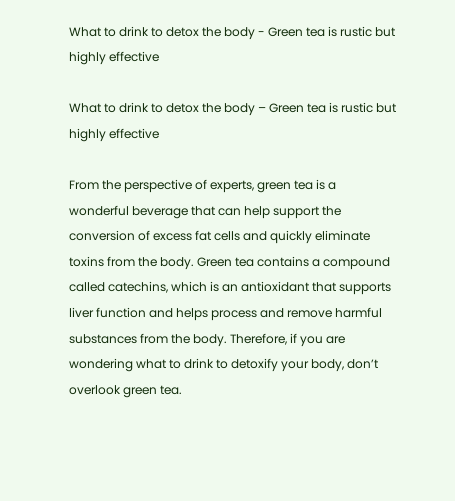What to drink to detox the body - Green tea is rustic but highly effective

What to drink to detox the body – Green tea is rustic but highly effective

From the perspective of experts, green tea is a wonderful beverage that can help support the conversion of excess fat cells and quickly eliminate toxins from the body. Green tea contains a compound called catechins, which is an antioxidant that supports liver function and helps process and remove harmful substances from the body. Therefore, if you are wondering what to drink to detoxify your body, don’t overlook green tea.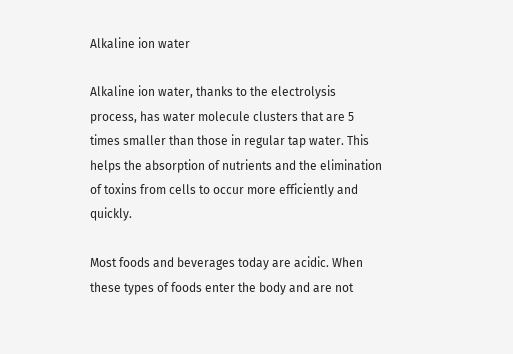Alkaline ion water

Alkaline ion water, thanks to the electrolysis process, has water molecule clusters that are 5 times smaller than those in regular tap water. This helps the absorption of nutrients and the elimination of toxins from cells to occur more efficiently and quickly.

Most foods and beverages today are acidic. When these types of foods enter the body and are not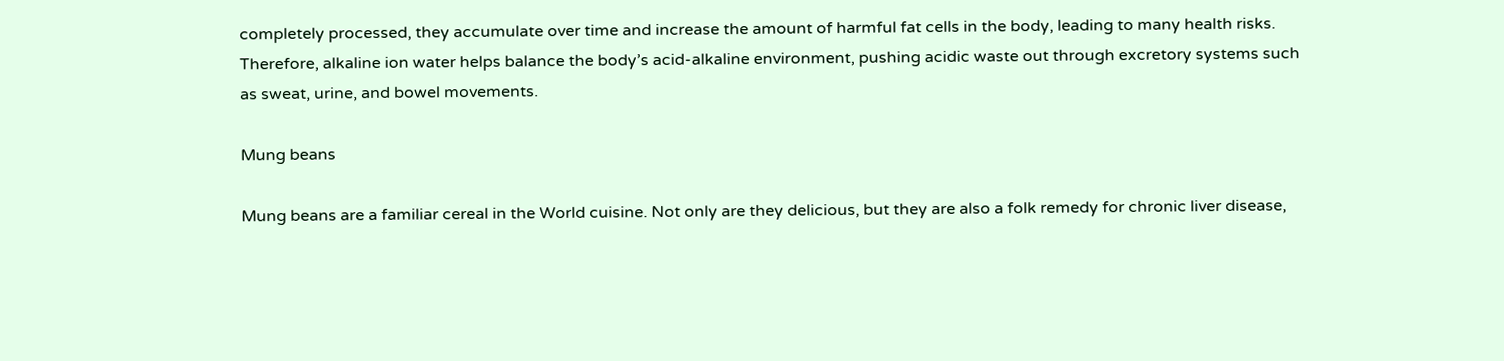completely processed, they accumulate over time and increase the amount of harmful fat cells in the body, leading to many health risks. Therefore, alkaline ion water helps balance the body’s acid-alkaline environment, pushing acidic waste out through excretory systems such as sweat, urine, and bowel movements.

Mung beans

Mung beans are a familiar cereal in the World cuisine. Not only are they delicious, but they are also a folk remedy for chronic liver disease,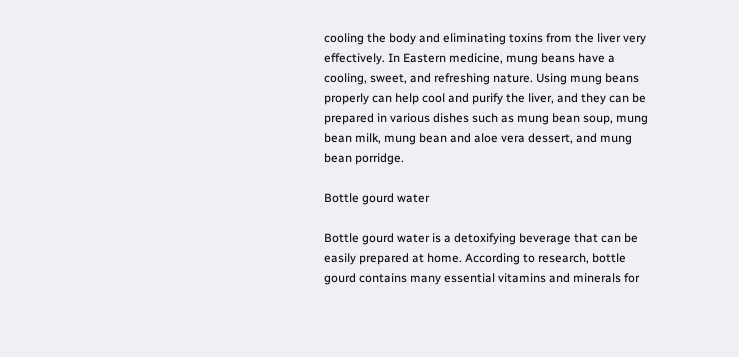cooling the body and eliminating toxins from the liver very effectively. In Eastern medicine, mung beans have a cooling, sweet, and refreshing nature. Using mung beans properly can help cool and purify the liver, and they can be prepared in various dishes such as mung bean soup, mung bean milk, mung bean and aloe vera dessert, and mung bean porridge.

Bottle gourd water

Bottle gourd water is a detoxifying beverage that can be easily prepared at home. According to research, bottle gourd contains many essential vitamins and minerals for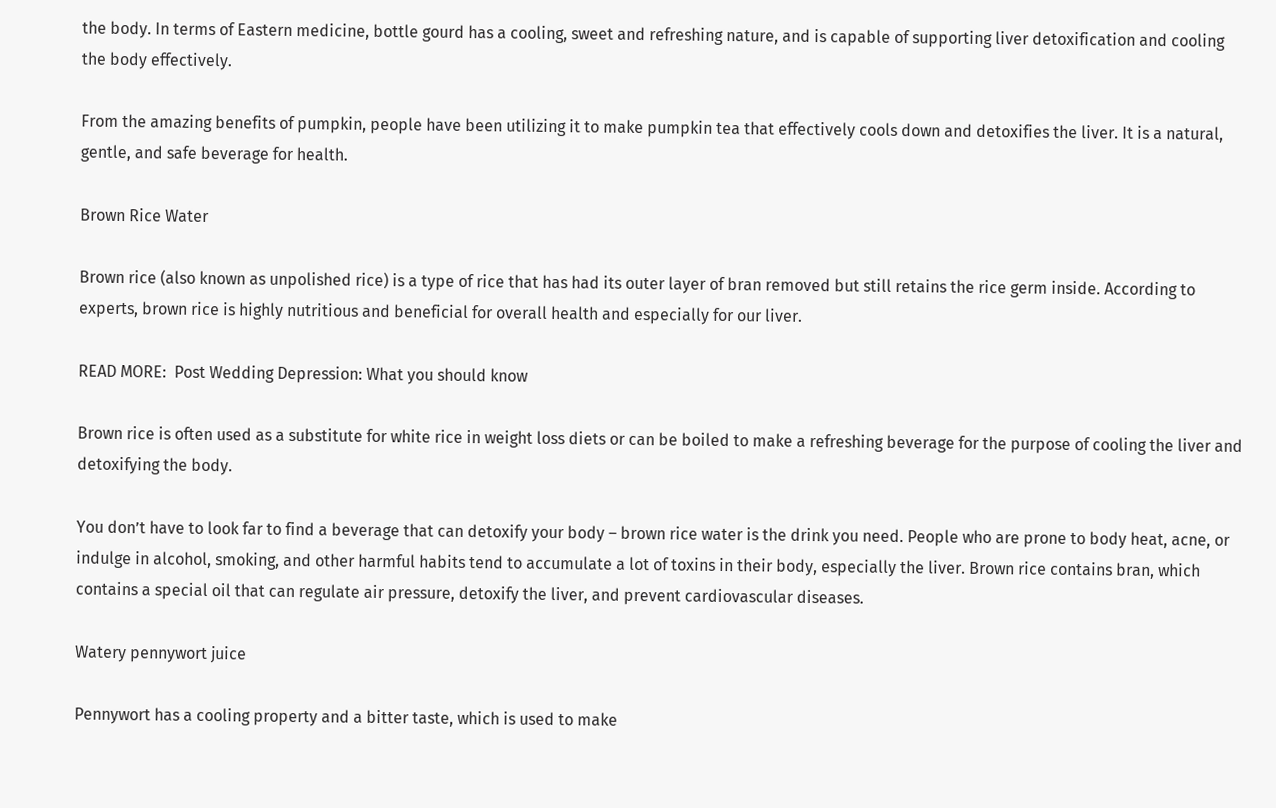the body. In terms of Eastern medicine, bottle gourd has a cooling, sweet and refreshing nature, and is capable of supporting liver detoxification and cooling the body effectively.

From the amazing benefits of pumpkin, people have been utilizing it to make pumpkin tea that effectively cools down and detoxifies the liver. It is a natural, gentle, and safe beverage for health.

Brown Rice Water

Brown rice (also known as unpolished rice) is a type of rice that has had its outer layer of bran removed but still retains the rice germ inside. According to experts, brown rice is highly nutritious and beneficial for overall health and especially for our liver.

READ MORE:  Post Wedding Depression: What you should know

Brown rice is often used as a substitute for white rice in weight loss diets or can be boiled to make a refreshing beverage for the purpose of cooling the liver and detoxifying the body.

You don’t have to look far to find a beverage that can detoxify your body – brown rice water is the drink you need. People who are prone to body heat, acne, or indulge in alcohol, smoking, and other harmful habits tend to accumulate a lot of toxins in their body, especially the liver. Brown rice contains bran, which contains a special oil that can regulate air pressure, detoxify the liver, and prevent cardiovascular diseases.

Watery pennywort juice

Pennywort has a cooling property and a bitter taste, which is used to make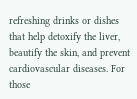refreshing drinks or dishes that help detoxify the liver, beautify the skin, and prevent cardiovascular diseases. For those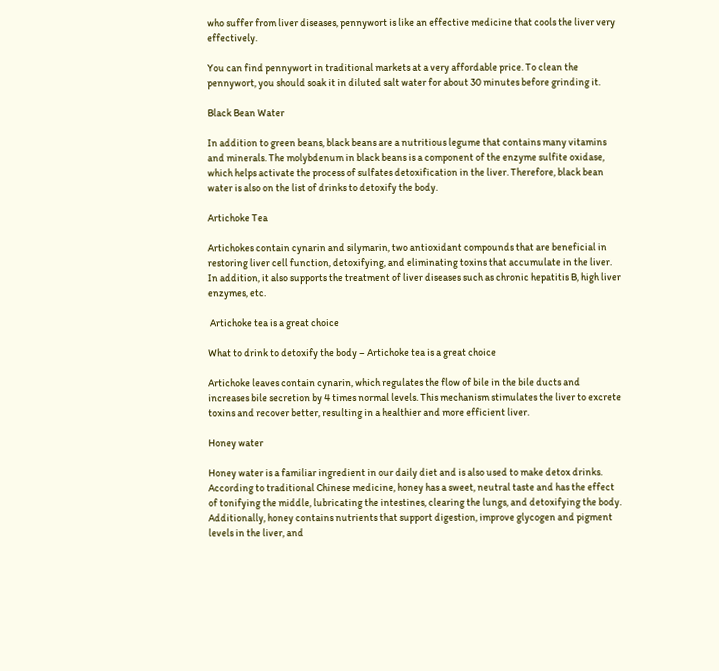who suffer from liver diseases, pennywort is like an effective medicine that cools the liver very effectively.

You can find pennywort in traditional markets at a very affordable price. To clean the pennywort, you should soak it in diluted salt water for about 30 minutes before grinding it.

Black Bean Water

In addition to green beans, black beans are a nutritious legume that contains many vitamins and minerals. The molybdenum in black beans is a component of the enzyme sulfite oxidase, which helps activate the process of sulfates detoxification in the liver. Therefore, black bean water is also on the list of drinks to detoxify the body.

Artichoke Tea

Artichokes contain cynarin and silymarin, two antioxidant compounds that are beneficial in restoring liver cell function, detoxifying, and eliminating toxins that accumulate in the liver. In addition, it also supports the treatment of liver diseases such as chronic hepatitis B, high liver enzymes, etc.

 Artichoke tea is a great choice

What to drink to detoxify the body – Artichoke tea is a great choice

Artichoke leaves contain cynarin, which regulates the flow of bile in the bile ducts and increases bile secretion by 4 times normal levels. This mechanism stimulates the liver to excrete toxins and recover better, resulting in a healthier and more efficient liver.

Honey water

Honey water is a familiar ingredient in our daily diet and is also used to make detox drinks. According to traditional Chinese medicine, honey has a sweet, neutral taste and has the effect of tonifying the middle, lubricating the intestines, clearing the lungs, and detoxifying the body. Additionally, honey contains nutrients that support digestion, improve glycogen and pigment levels in the liver, and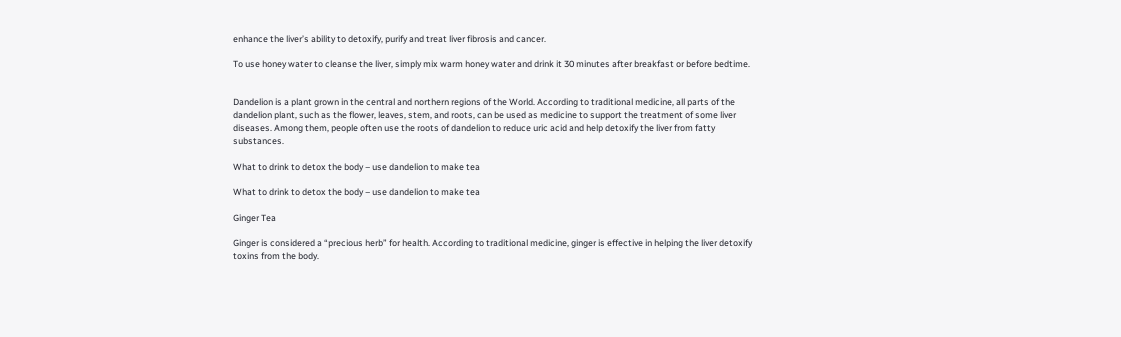enhance the liver’s ability to detoxify, purify and treat liver fibrosis and cancer.

To use honey water to cleanse the liver, simply mix warm honey water and drink it 30 minutes after breakfast or before bedtime.


Dandelion is a plant grown in the central and northern regions of the World. According to traditional medicine, all parts of the dandelion plant, such as the flower, leaves, stem, and roots, can be used as medicine to support the treatment of some liver diseases. Among them, people often use the roots of dandelion to reduce uric acid and help detoxify the liver from fatty substances.

What to drink to detox the body – use dandelion to make tea

What to drink to detox the body – use dandelion to make tea

Ginger Tea

Ginger is considered a “precious herb” for health. According to traditional medicine, ginger is effective in helping the liver detoxify toxins from the body.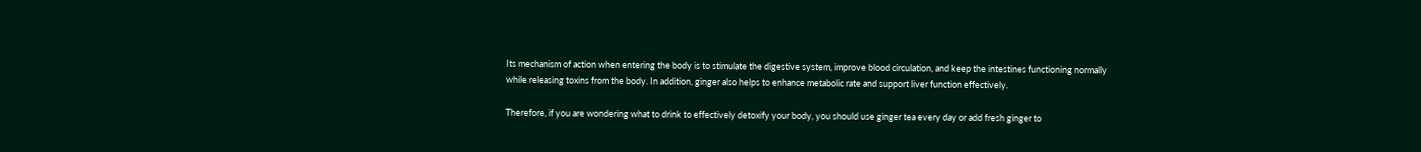Its mechanism of action when entering the body is to stimulate the digestive system, improve blood circulation, and keep the intestines functioning normally while releasing toxins from the body. In addition, ginger also helps to enhance metabolic rate and support liver function effectively.

Therefore, if you are wondering what to drink to effectively detoxify your body, you should use ginger tea every day or add fresh ginger to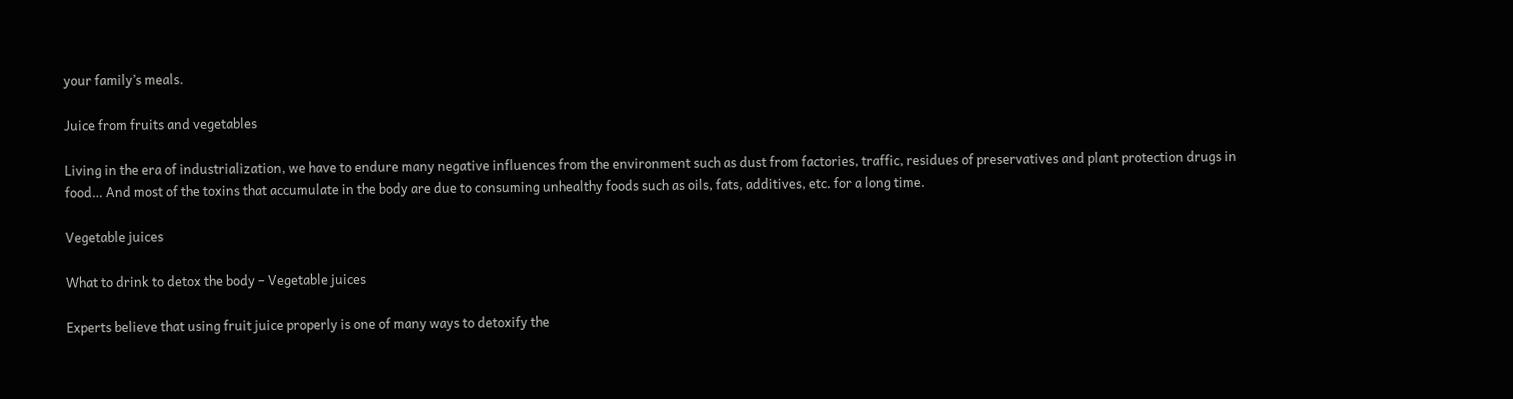your family’s meals.

Juice from fruits and vegetables

Living in the era of industrialization, we have to endure many negative influences from the environment such as dust from factories, traffic, residues of preservatives and plant protection drugs in food… And most of the toxins that accumulate in the body are due to consuming unhealthy foods such as oils, fats, additives, etc. for a long time.

Vegetable juices

What to drink to detox the body – Vegetable juices

Experts believe that using fruit juice properly is one of many ways to detoxify the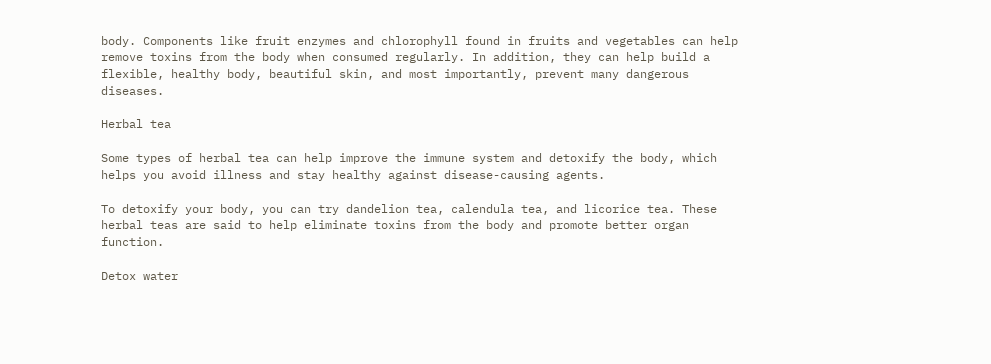body. Components like fruit enzymes and chlorophyll found in fruits and vegetables can help remove toxins from the body when consumed regularly. In addition, they can help build a flexible, healthy body, beautiful skin, and most importantly, prevent many dangerous diseases.

Herbal tea

Some types of herbal tea can help improve the immune system and detoxify the body, which helps you avoid illness and stay healthy against disease-causing agents.

To detoxify your body, you can try dandelion tea, calendula tea, and licorice tea. These herbal teas are said to help eliminate toxins from the body and promote better organ function.

Detox water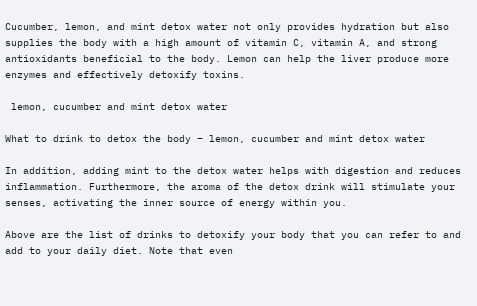Cucumber, lemon, and mint detox water not only provides hydration but also supplies the body with a high amount of vitamin C, vitamin A, and strong antioxidants beneficial to the body. Lemon can help the liver produce more enzymes and effectively detoxify toxins.

 lemon, cucumber and mint detox water

What to drink to detox the body – lemon, cucumber and mint detox water

In addition, adding mint to the detox water helps with digestion and reduces inflammation. Furthermore, the aroma of the detox drink will stimulate your senses, activating the inner source of energy within you.

Above are the list of drinks to detoxify your body that you can refer to and add to your daily diet. Note that even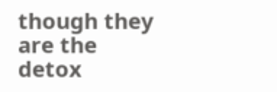though they are the detox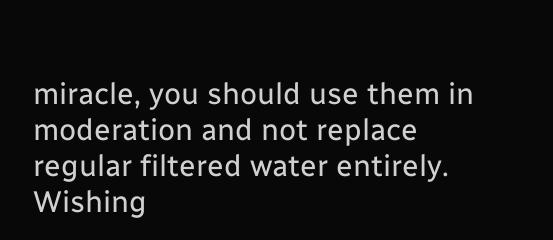miracle, you should use them in moderation and not replace regular filtered water entirely. Wishing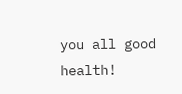you all good health!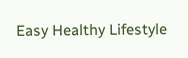Easy Healthy Lifestyle